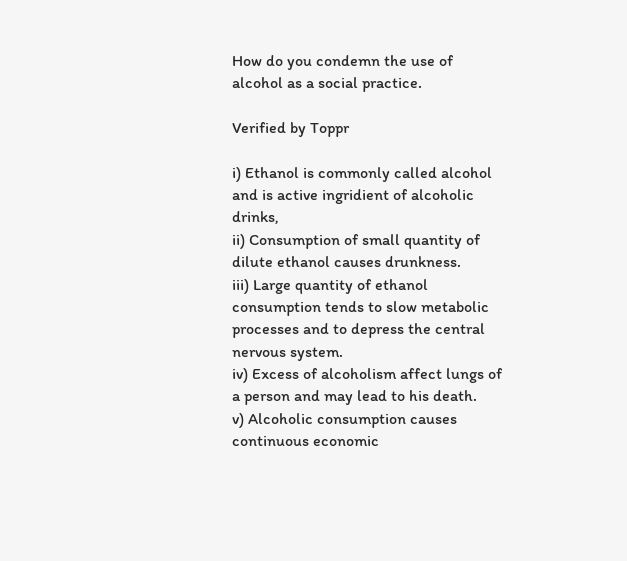How do you condemn the use of alcohol as a social practice.

Verified by Toppr

i) Ethanol is commonly called alcohol and is active ingridient of alcoholic drinks,
ii) Consumption of small quantity of dilute ethanol causes drunkness.
iii) Large quantity of ethanol consumption tends to slow metabolic processes and to depress the central nervous system.
iv) Excess of alcoholism affect lungs of a person and may lead to his death.
v) Alcoholic consumption causes continuous economic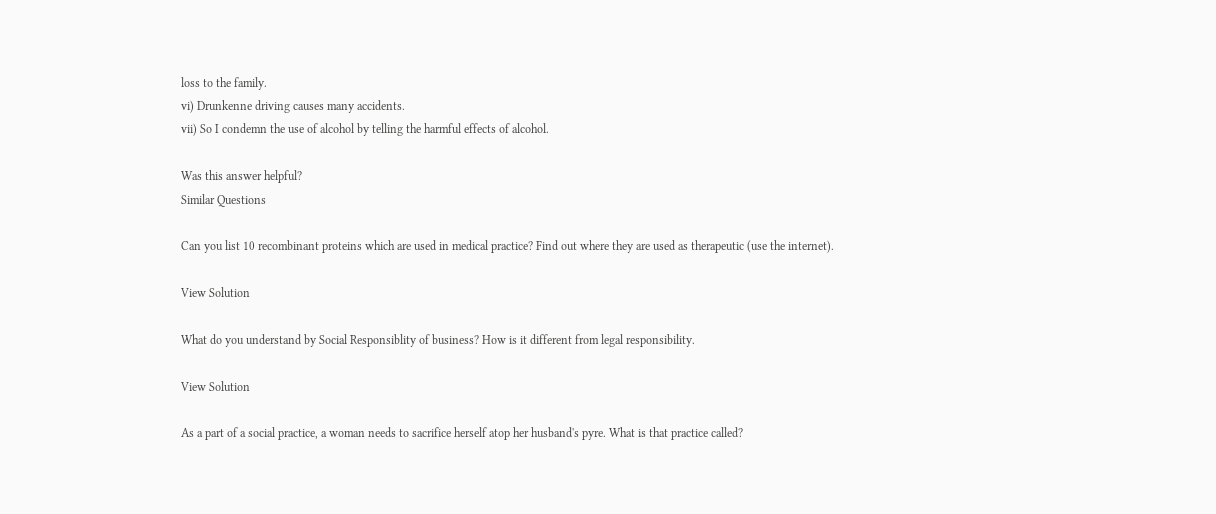loss to the family.
vi) Drunkenne driving causes many accidents.
vii) So I condemn the use of alcohol by telling the harmful effects of alcohol.

Was this answer helpful?
Similar Questions

Can you list 10 recombinant proteins which are used in medical practice? Find out where they are used as therapeutic (use the internet).

View Solution

What do you understand by Social Responsiblity of business? How is it different from legal responsibility.

View Solution

As a part of a social practice, a woman needs to sacrifice herself atop her husband's pyre. What is that practice called?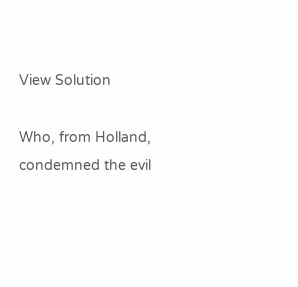View Solution

Who, from Holland, condemned the evil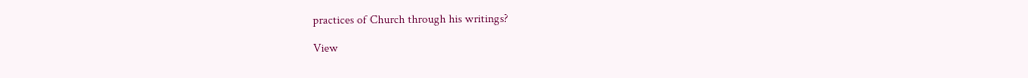practices of Church through his writings?

View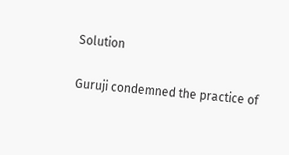Solution

Guruji condemned the practice of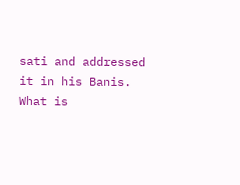sati and addressed it in his Banis. What is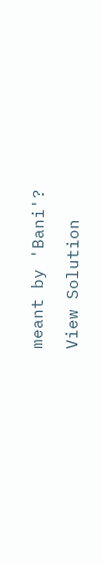meant by 'Bani'?

View Solution